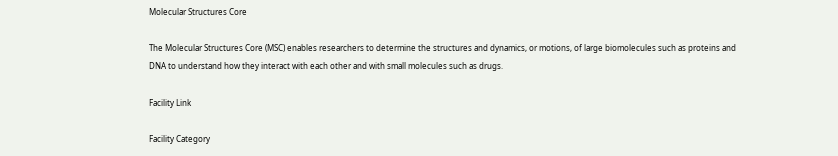Molecular Structures Core

The Molecular Structures Core (MSC) enables researchers to determine the structures and dynamics, or motions, of large biomolecules such as proteins and DNA to understand how they interact with each other and with small molecules such as drugs.

Facility Link

Facility Category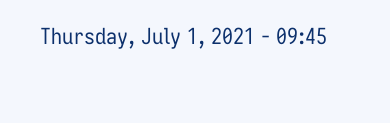Thursday, July 1, 2021 - 09:45